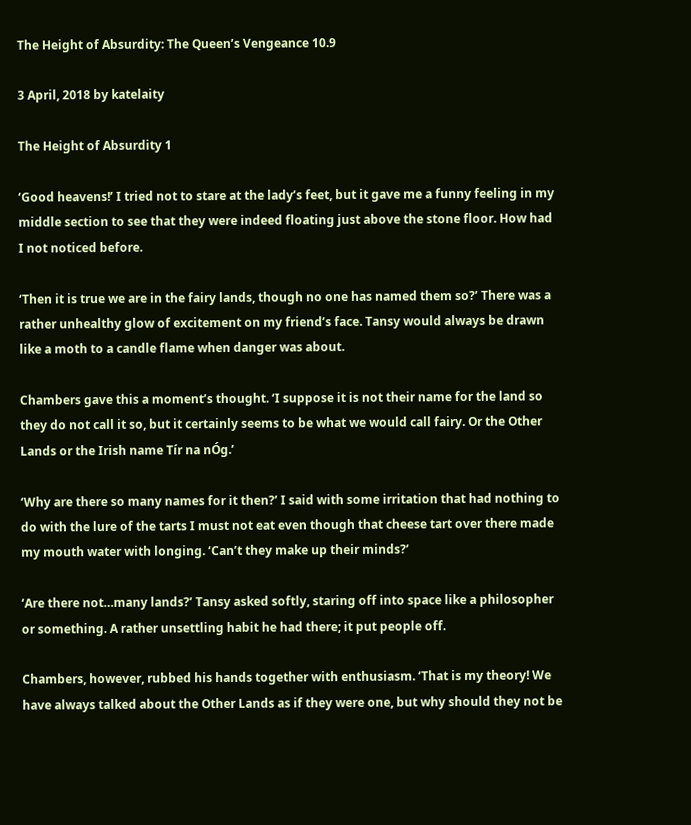The Height of Absurdity: The Queen’s Vengeance 10.9

3 April, 2018 by katelaity

The Height of Absurdity 1

‘Good heavens!’ I tried not to stare at the lady’s feet, but it gave me a funny feeling in my middle section to see that they were indeed floating just above the stone floor. How had I not noticed before.

‘Then it is true we are in the fairy lands, though no one has named them so?’ There was a rather unhealthy glow of excitement on my friend’s face. Tansy would always be drawn like a moth to a candle flame when danger was about.

Chambers gave this a moment’s thought. ‘I suppose it is not their name for the land so they do not call it so, but it certainly seems to be what we would call fairy. Or the Other Lands or the Irish name Tír na nÓg.’

‘Why are there so many names for it then?’ I said with some irritation that had nothing to do with the lure of the tarts I must not eat even though that cheese tart over there made my mouth water with longing. ‘Can’t they make up their minds?’

‘Are there not…many lands?’ Tansy asked softly, staring off into space like a philosopher or something. A rather unsettling habit he had there; it put people off.

Chambers, however, rubbed his hands together with enthusiasm. ‘That is my theory! We have always talked about the Other Lands as if they were one, but why should they not be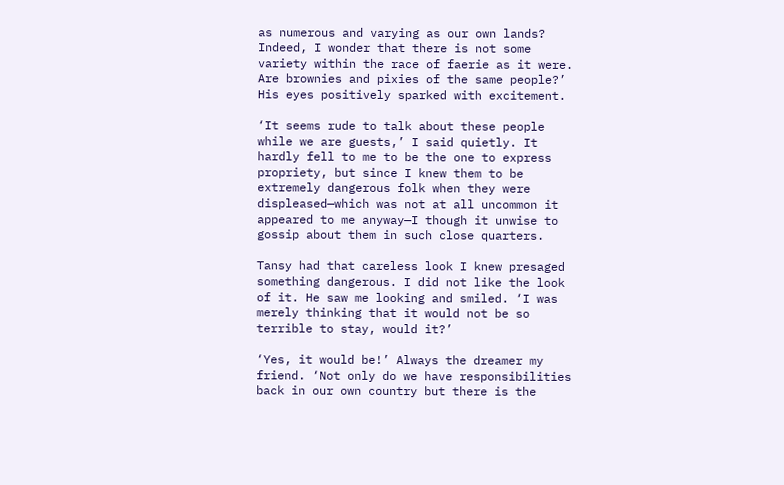as numerous and varying as our own lands? Indeed, I wonder that there is not some variety within the race of faerie as it were. Are brownies and pixies of the same people?’ His eyes positively sparked with excitement.

‘It seems rude to talk about these people while we are guests,’ I said quietly. It hardly fell to me to be the one to express propriety, but since I knew them to be extremely dangerous folk when they were displeased—which was not at all uncommon it appeared to me anyway—I though it unwise to gossip about them in such close quarters.

Tansy had that careless look I knew presaged something dangerous. I did not like the look of it. He saw me looking and smiled. ‘I was merely thinking that it would not be so terrible to stay, would it?’

‘Yes, it would be!’ Always the dreamer my friend. ‘Not only do we have responsibilities back in our own country but there is the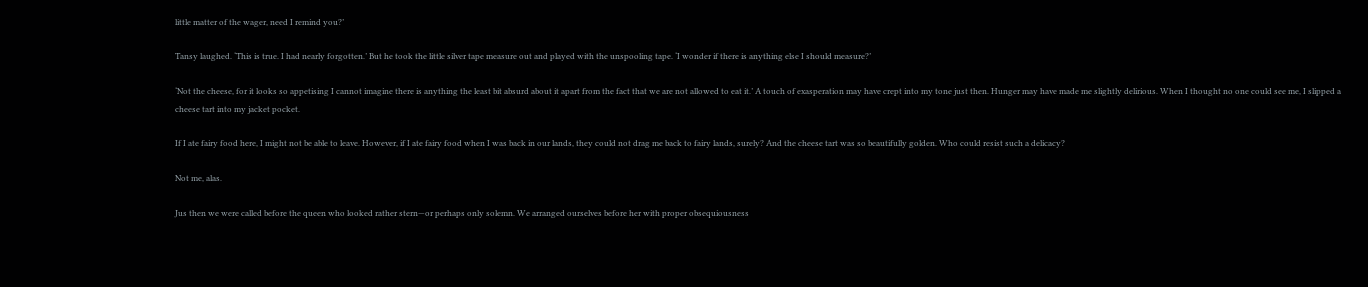little matter of the wager, need I remind you?’

Tansy laughed. ‘This is true. I had nearly forgotten.’ But he took the little silver tape measure out and played with the unspooling tape. ‘I wonder if there is anything else I should measure?’

‘Not the cheese, for it looks so appetising I cannot imagine there is anything the least bit absurd about it apart from the fact that we are not allowed to eat it.’ A touch of exasperation may have crept into my tone just then. Hunger may have made me slightly delirious. When I thought no one could see me, I slipped a cheese tart into my jacket pocket.

If I ate fairy food here, I might not be able to leave. However, if I ate fairy food when I was back in our lands, they could not drag me back to fairy lands, surely? And the cheese tart was so beautifully golden. Who could resist such a delicacy?

Not me, alas.

Jus then we were called before the queen who looked rather stern—or perhaps only solemn. We arranged ourselves before her with proper obsequiousness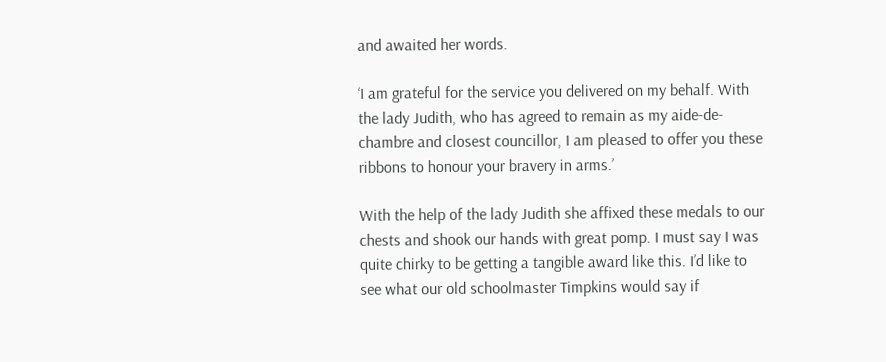and awaited her words.

‘I am grateful for the service you delivered on my behalf. With the lady Judith, who has agreed to remain as my aide-de-chambre and closest councillor, I am pleased to offer you these ribbons to honour your bravery in arms.’

With the help of the lady Judith she affixed these medals to our chests and shook our hands with great pomp. I must say I was quite chirky to be getting a tangible award like this. I’d like to see what our old schoolmaster Timpkins would say if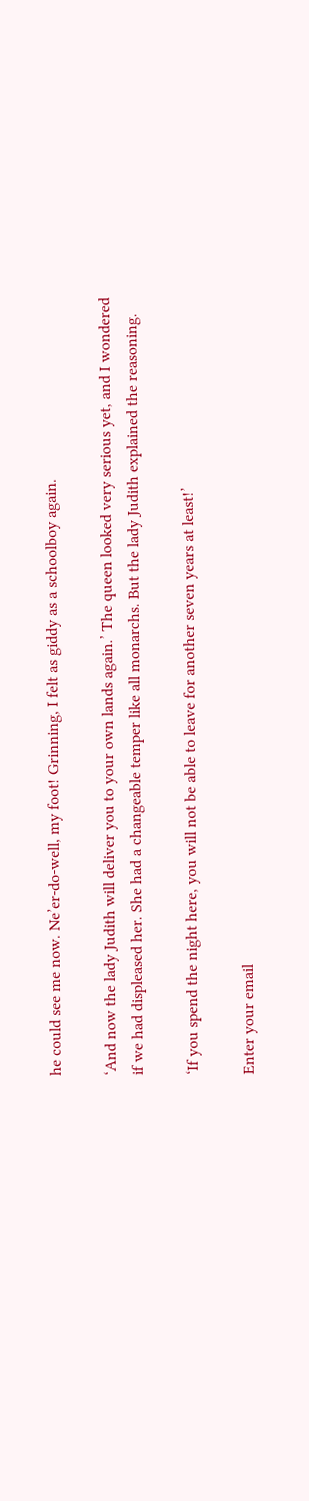he could see me now. Ne’er-do-well, my foot! Grinning, I felt as giddy as a schoolboy again.

‘And now the lady Judith will deliver you to your own lands again.’ The queen looked very serious yet, and I wondered if we had displeased her. She had a changeable temper like all monarchs. But the lady Judith explained the reasoning.

‘If you spend the night here, you will not be able to leave for another seven years at least!’

Enter your email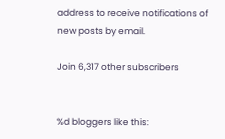address to receive notifications of new posts by email.

Join 6,317 other subscribers


%d bloggers like this: